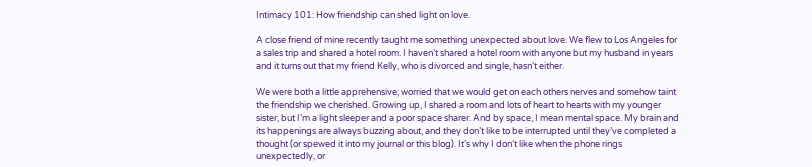Intimacy 101: How friendship can shed light on love.

A close friend of mine recently taught me something unexpected about love. We flew to Los Angeles for a sales trip and shared a hotel room. I haven’t shared a hotel room with anyone but my husband in years and it turns out that my friend Kelly, who is divorced and single, hasn’t either.

We were both a little apprehensive; worried that we would get on each others nerves and somehow taint the friendship we cherished. Growing up, I shared a room and lots of heart to hearts with my younger sister, but I’m a light sleeper and a poor space sharer. And by space, I mean mental space. My brain and its happenings are always buzzing about, and they don’t like to be interrupted until they’ve completed a thought (or spewed it into my journal or this blog). It’s why I don’t like when the phone rings unexpectedly, or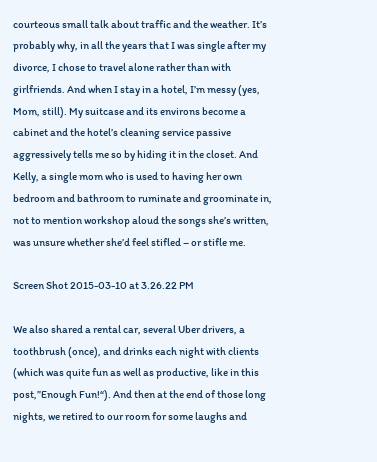courteous small talk about traffic and the weather. It’s probably why, in all the years that I was single after my divorce, I chose to travel alone rather than with girlfriends. And when I stay in a hotel, I’m messy (yes, Mom, still). My suitcase and its environs become a cabinet and the hotel’s cleaning service passive aggressively tells me so by hiding it in the closet. And Kelly, a single mom who is used to having her own bedroom and bathroom to ruminate and groominate in, not to mention workshop aloud the songs she’s written, was unsure whether she’d feel stifled – or stifle me.

Screen Shot 2015-03-10 at 3.26.22 PM

We also shared a rental car, several Uber drivers, a toothbrush (once), and drinks each night with clients (which was quite fun as well as productive, like in this post,”Enough Fun!“). And then at the end of those long nights, we retired to our room for some laughs and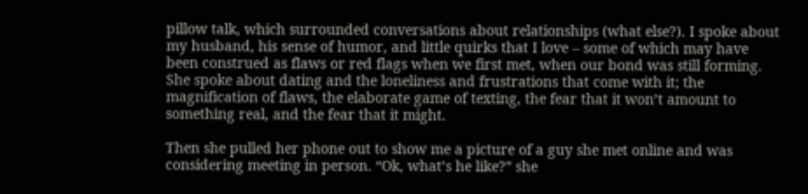pillow talk, which surrounded conversations about relationships (what else?). I spoke about my husband, his sense of humor, and little quirks that I love – some of which may have been construed as flaws or red flags when we first met, when our bond was still forming. She spoke about dating and the loneliness and frustrations that come with it; the magnification of flaws, the elaborate game of texting, the fear that it won’t amount to something real, and the fear that it might.

Then she pulled her phone out to show me a picture of a guy she met online and was considering meeting in person. “Ok, what’s he like?” she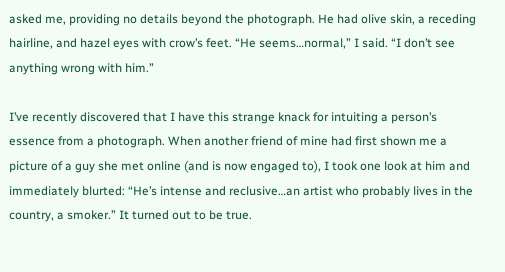asked me, providing no details beyond the photograph. He had olive skin, a receding hairline, and hazel eyes with crow’s feet. “He seems…normal,” I said. “I don’t see anything wrong with him.”

I’ve recently discovered that I have this strange knack for intuiting a person’s essence from a photograph. When another friend of mine had first shown me a picture of a guy she met online (and is now engaged to), I took one look at him and immediately blurted: “He’s intense and reclusive…an artist who probably lives in the country, a smoker.” It turned out to be true.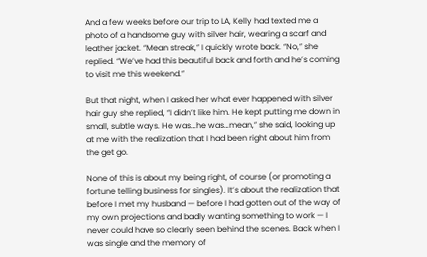And a few weeks before our trip to LA, Kelly had texted me a photo of a handsome guy with silver hair, wearing a scarf and leather jacket. “Mean streak,” I quickly wrote back. “No,” she replied. “We’ve had this beautiful back and forth and he’s coming to visit me this weekend.”

But that night, when I asked her what ever happened with silver hair guy she replied, “I didn’t like him. He kept putting me down in small, subtle ways. He was…he was…mean,” she said, looking up at me with the realization that I had been right about him from the get go.

None of this is about my being right, of course (or promoting a fortune telling business for singles). It’s about the realization that before I met my husband — before I had gotten out of the way of my own projections and badly wanting something to work — I never could have so clearly seen behind the scenes. Back when I was single and the memory of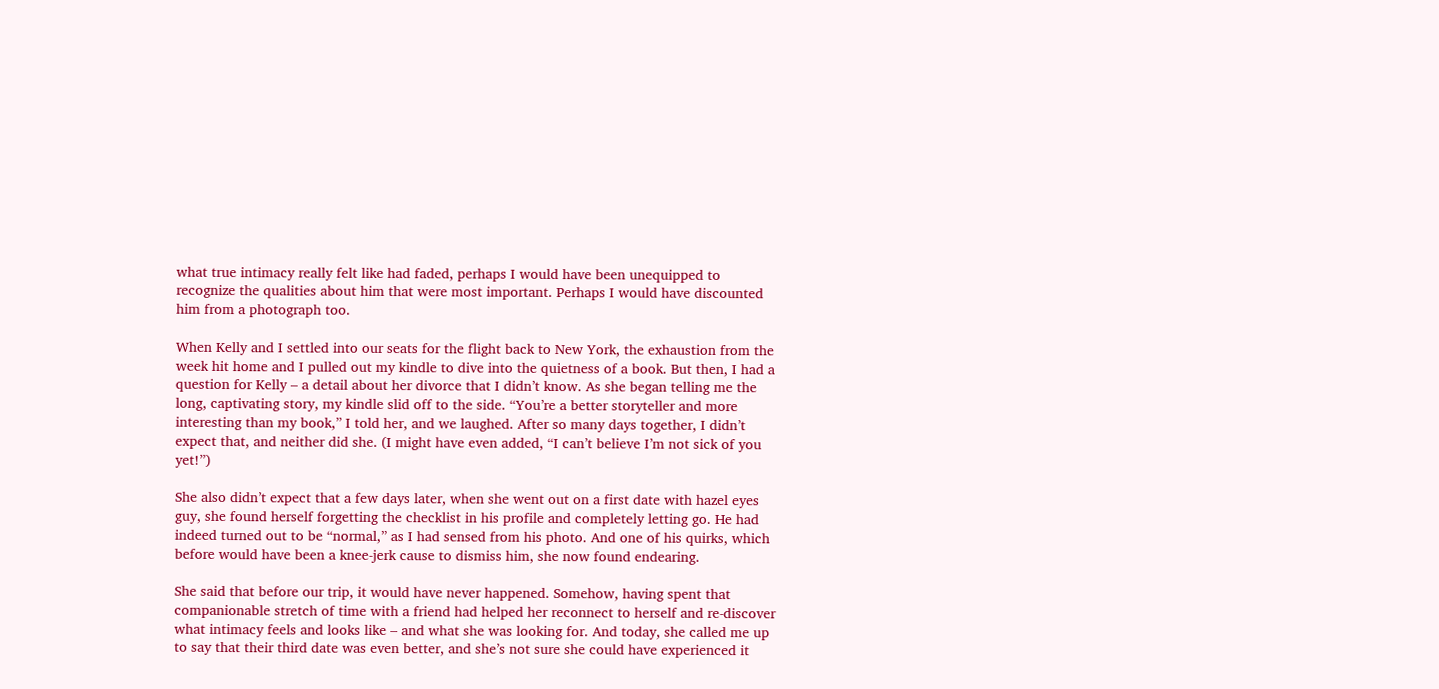what true intimacy really felt like had faded, perhaps I would have been unequipped to recognize the qualities about him that were most important. Perhaps I would have discounted him from a photograph too.

When Kelly and I settled into our seats for the flight back to New York, the exhaustion from the week hit home and I pulled out my kindle to dive into the quietness of a book. But then, I had a question for Kelly – a detail about her divorce that I didn’t know. As she began telling me the long, captivating story, my kindle slid off to the side. “You’re a better storyteller and more interesting than my book,” I told her, and we laughed. After so many days together, I didn’t expect that, and neither did she. (I might have even added, “I can’t believe I’m not sick of you yet!”)

She also didn’t expect that a few days later, when she went out on a first date with hazel eyes guy, she found herself forgetting the checklist in his profile and completely letting go. He had indeed turned out to be “normal,” as I had sensed from his photo. And one of his quirks, which before would have been a knee-jerk cause to dismiss him, she now found endearing.

She said that before our trip, it would have never happened. Somehow, having spent that companionable stretch of time with a friend had helped her reconnect to herself and re-discover what intimacy feels and looks like – and what she was looking for. And today, she called me up to say that their third date was even better, and she’s not sure she could have experienced it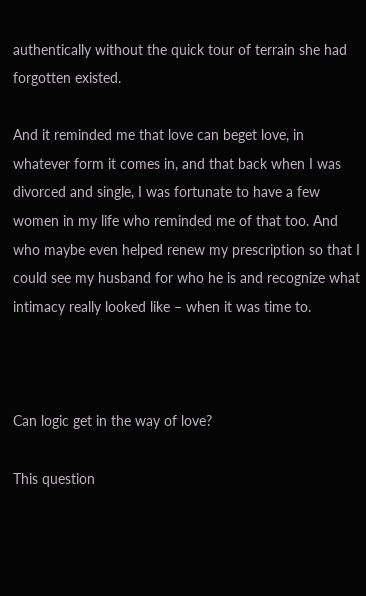authentically without the quick tour of terrain she had forgotten existed.

And it reminded me that love can beget love, in whatever form it comes in, and that back when I was divorced and single, I was fortunate to have a few women in my life who reminded me of that too. And who maybe even helped renew my prescription so that I could see my husband for who he is and recognize what intimacy really looked like – when it was time to.



Can logic get in the way of love?

This question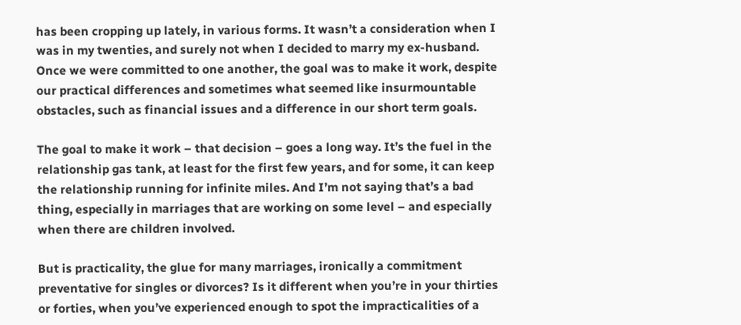has been cropping up lately, in various forms. It wasn’t a consideration when I was in my twenties, and surely not when I decided to marry my ex-husband. Once we were committed to one another, the goal was to make it work, despite our practical differences and sometimes what seemed like insurmountable obstacles, such as financial issues and a difference in our short term goals.

The goal to make it work – that decision – goes a long way. It’s the fuel in the relationship gas tank, at least for the first few years, and for some, it can keep the relationship running for infinite miles. And I’m not saying that’s a bad thing, especially in marriages that are working on some level – and especially when there are children involved.

But is practicality, the glue for many marriages, ironically a commitment preventative for singles or divorces? Is it different when you’re in your thirties or forties, when you’ve experienced enough to spot the impracticalities of a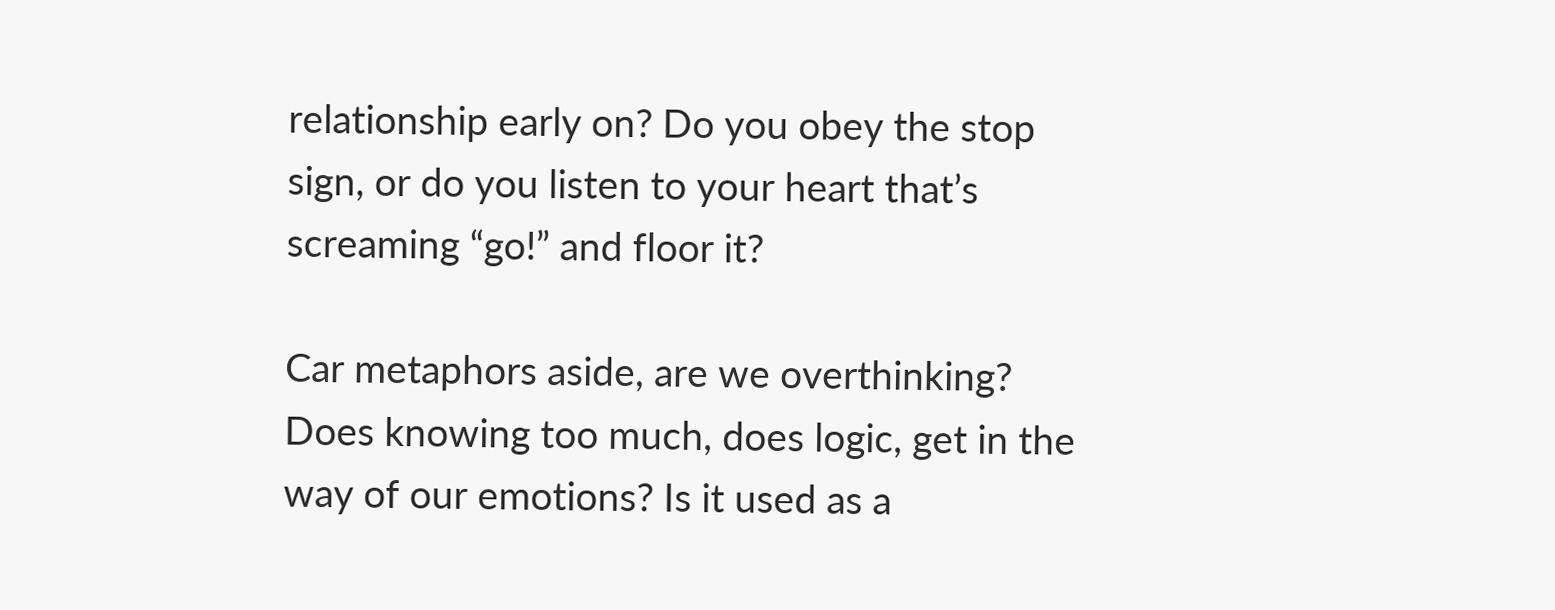relationship early on? Do you obey the stop sign, or do you listen to your heart that’s screaming “go!” and floor it?

Car metaphors aside, are we overthinking? Does knowing too much, does logic, get in the way of our emotions? Is it used as a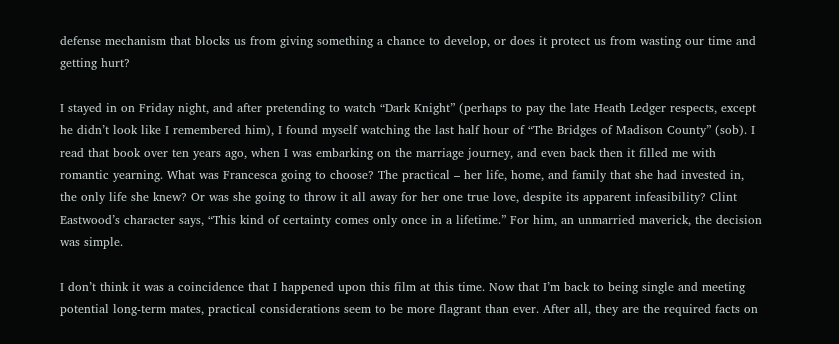defense mechanism that blocks us from giving something a chance to develop, or does it protect us from wasting our time and getting hurt?

I stayed in on Friday night, and after pretending to watch “Dark Knight” (perhaps to pay the late Heath Ledger respects, except he didn’t look like I remembered him), I found myself watching the last half hour of “The Bridges of Madison County” (sob). I read that book over ten years ago, when I was embarking on the marriage journey, and even back then it filled me with romantic yearning. What was Francesca going to choose? The practical – her life, home, and family that she had invested in, the only life she knew? Or was she going to throw it all away for her one true love, despite its apparent infeasibility? Clint Eastwood’s character says, “This kind of certainty comes only once in a lifetime.” For him, an unmarried maverick, the decision was simple.

I don’t think it was a coincidence that I happened upon this film at this time. Now that I’m back to being single and meeting potential long-term mates, practical considerations seem to be more flagrant than ever. After all, they are the required facts on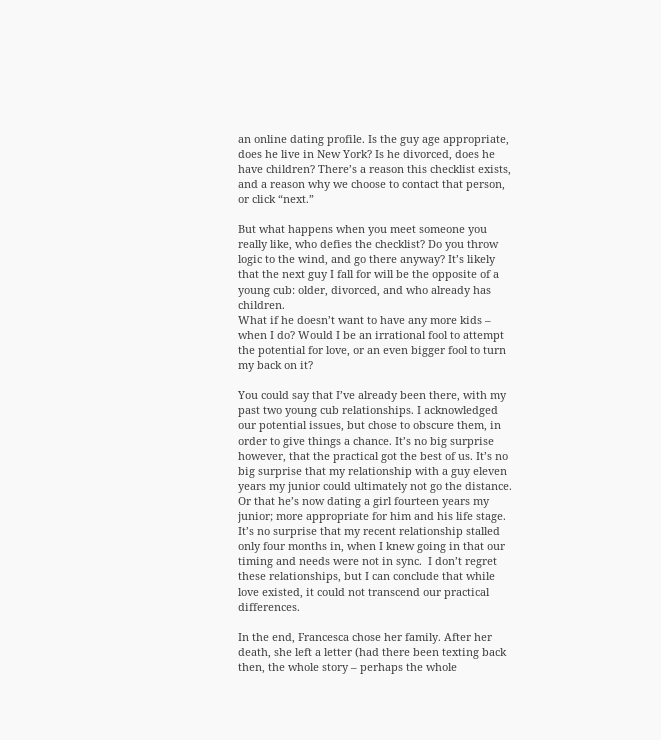an online dating profile. Is the guy age appropriate, does he live in New York? Is he divorced, does he have children? There’s a reason this checklist exists, and a reason why we choose to contact that person, or click “next.”

But what happens when you meet someone you really like, who defies the checklist? Do you throw logic to the wind, and go there anyway? It’s likely that the next guy I fall for will be the opposite of a young cub: older, divorced, and who already has children.
What if he doesn’t want to have any more kids – when I do? Would I be an irrational fool to attempt the potential for love, or an even bigger fool to turn my back on it?

You could say that I’ve already been there, with my past two young cub relationships. I acknowledged our potential issues, but chose to obscure them, in order to give things a chance. It’s no big surprise however, that the practical got the best of us. It’s no big surprise that my relationship with a guy eleven years my junior could ultimately not go the distance. Or that he’s now dating a girl fourteen years my junior; more appropriate for him and his life stage. It’s no surprise that my recent relationship stalled only four months in, when I knew going in that our timing and needs were not in sync.  I don’t regret these relationships, but I can conclude that while love existed, it could not transcend our practical differences.

In the end, Francesca chose her family. After her death, she left a letter (had there been texting back then, the whole story – perhaps the whole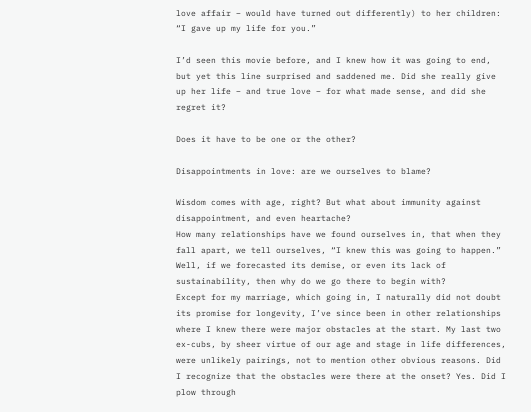love affair – would have turned out differently) to her children: “I gave up my life for you.”

I’d seen this movie before, and I knew how it was going to end, but yet this line surprised and saddened me. Did she really give up her life – and true love – for what made sense, and did she regret it?

Does it have to be one or the other?

Disappointments in love: are we ourselves to blame?

Wisdom comes with age, right? But what about immunity against disappointment, and even heartache?
How many relationships have we found ourselves in, that when they fall apart, we tell ourselves, “I knew this was going to happen.” Well, if we forecasted its demise, or even its lack of sustainability, then why do we go there to begin with?
Except for my marriage, which going in, I naturally did not doubt its promise for longevity, I’ve since been in other relationships where I knew there were major obstacles at the start. My last two ex-cubs, by sheer virtue of our age and stage in life differences, were unlikely pairings, not to mention other obvious reasons. Did I recognize that the obstacles were there at the onset? Yes. Did I plow through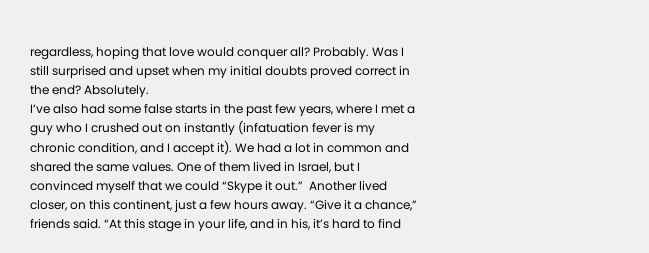regardless, hoping that love would conquer all? Probably. Was I still surprised and upset when my initial doubts proved correct in the end? Absolutely.
I’ve also had some false starts in the past few years, where I met a guy who I crushed out on instantly (infatuation fever is my chronic condition, and I accept it). We had a lot in common and shared the same values. One of them lived in Israel, but I convinced myself that we could “Skype it out.”  Another lived closer, on this continent, just a few hours away. “Give it a chance,” friends said. “At this stage in your life, and in his, it’s hard to find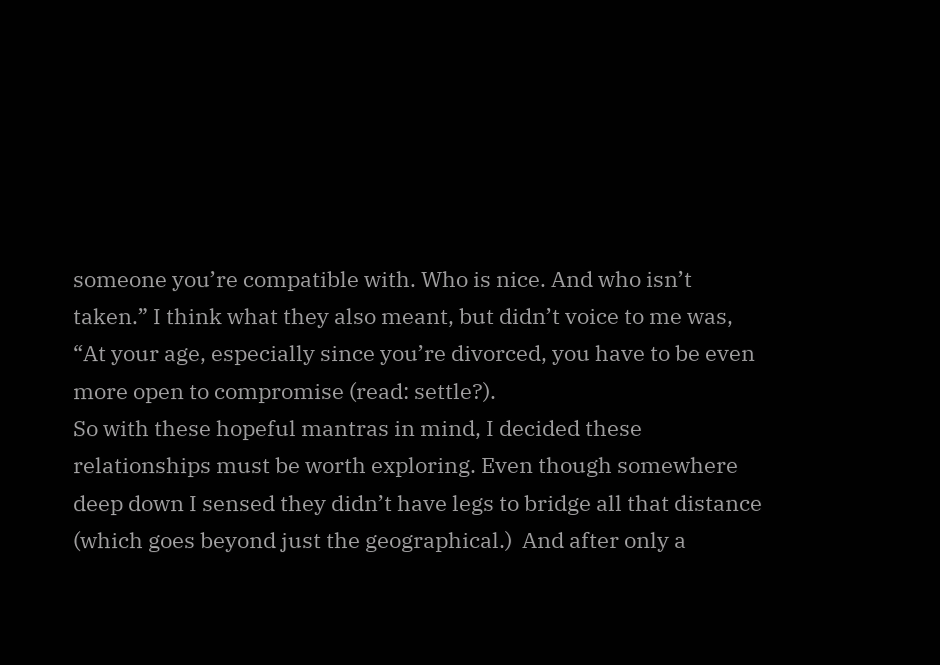someone you’re compatible with. Who is nice. And who isn’t taken.” I think what they also meant, but didn’t voice to me was, “At your age, especially since you’re divorced, you have to be even more open to compromise (read: settle?).
So with these hopeful mantras in mind, I decided these relationships must be worth exploring. Even though somewhere deep down I sensed they didn’t have legs to bridge all that distance (which goes beyond just the geographical.)  And after only a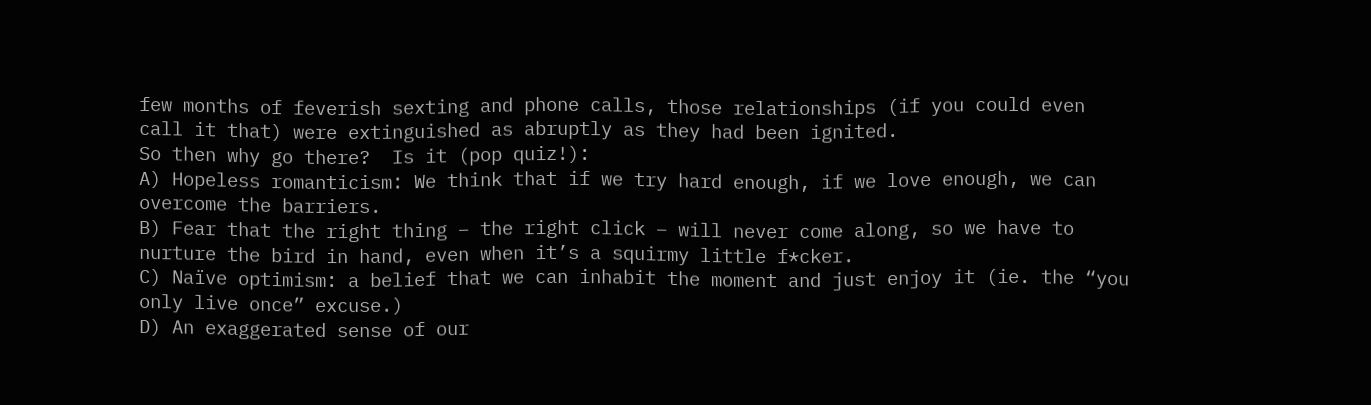few months of feverish sexting and phone calls, those relationships (if you could even call it that) were extinguished as abruptly as they had been ignited.
So then why go there?  Is it (pop quiz!):
A) Hopeless romanticism: We think that if we try hard enough, if we love enough, we can overcome the barriers.
B) Fear that the right thing – the right click – will never come along, so we have to nurture the bird in hand, even when it’s a squirmy little f*cker.
C) Naïve optimism: a belief that we can inhabit the moment and just enjoy it (ie. the “you only live once” excuse.)
D) An exaggerated sense of our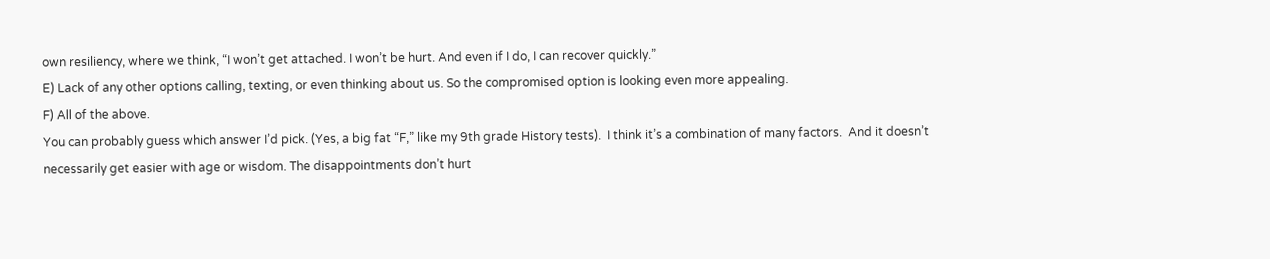own resiliency, where we think, “I won’t get attached. I won’t be hurt. And even if I do, I can recover quickly.”
E) Lack of any other options calling, texting, or even thinking about us. So the compromised option is looking even more appealing.
F) All of the above.
You can probably guess which answer I’d pick. (Yes, a big fat “F,” like my 9th grade History tests).  I think it’s a combination of many factors.  And it doesn’t necessarily get easier with age or wisdom. The disappointments don’t hurt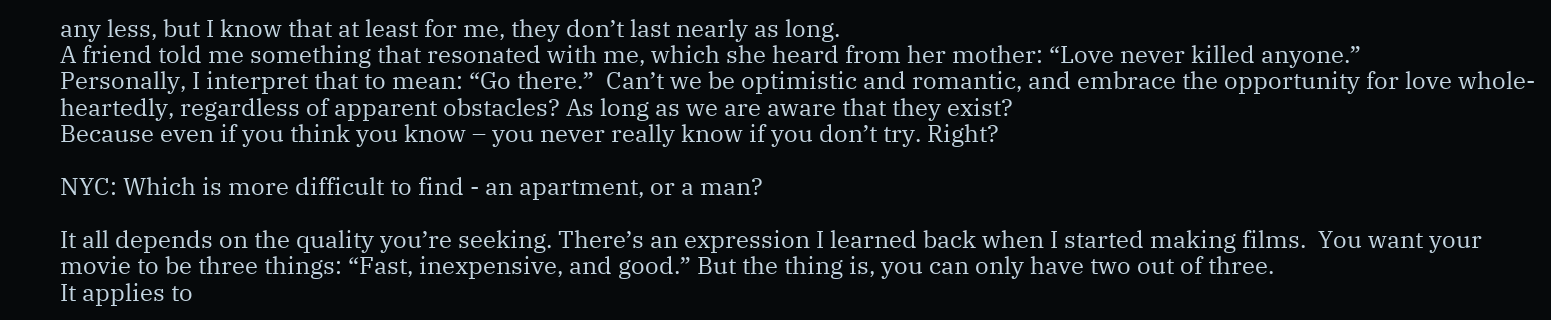any less, but I know that at least for me, they don’t last nearly as long.
A friend told me something that resonated with me, which she heard from her mother: “Love never killed anyone.”
Personally, I interpret that to mean: “Go there.”  Can’t we be optimistic and romantic, and embrace the opportunity for love whole-heartedly, regardless of apparent obstacles? As long as we are aware that they exist?
Because even if you think you know – you never really know if you don’t try. Right?

NYC: Which is more difficult to find - an apartment, or a man?

It all depends on the quality you’re seeking. There’s an expression I learned back when I started making films.  You want your movie to be three things: “Fast, inexpensive, and good.” But the thing is, you can only have two out of three.
It applies to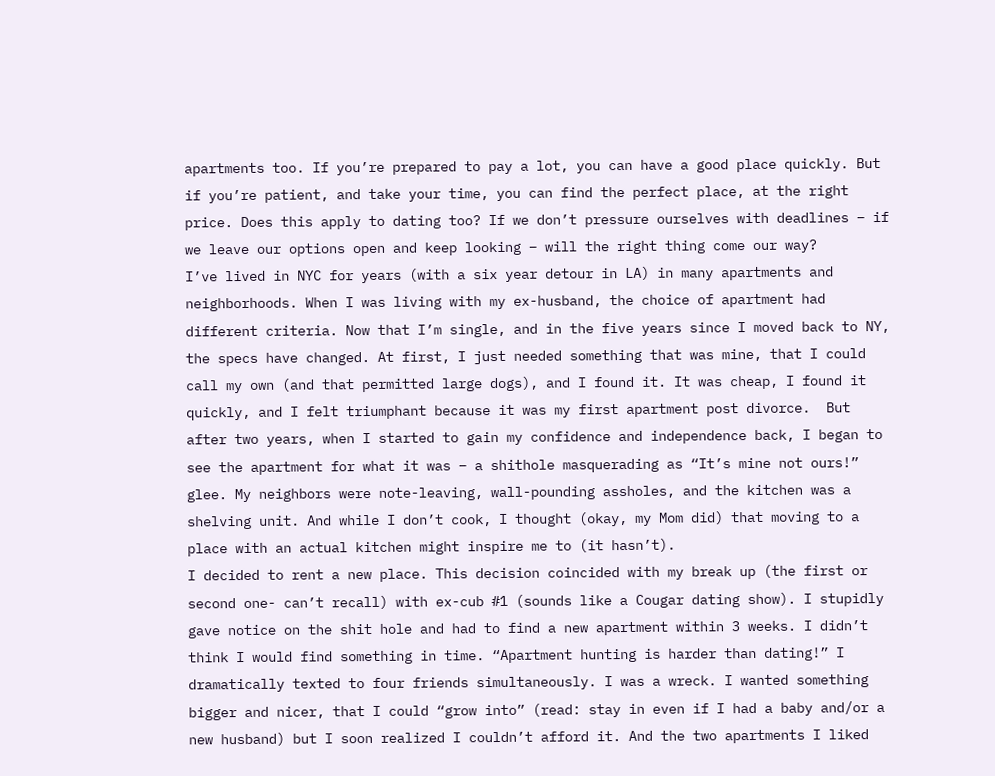apartments too. If you’re prepared to pay a lot, you can have a good place quickly. But if you’re patient, and take your time, you can find the perfect place, at the right price. Does this apply to dating too? If we don’t pressure ourselves with deadlines – if we leave our options open and keep looking – will the right thing come our way?
I’ve lived in NYC for years (with a six year detour in LA) in many apartments and neighborhoods. When I was living with my ex-husband, the choice of apartment had different criteria. Now that I’m single, and in the five years since I moved back to NY, the specs have changed. At first, I just needed something that was mine, that I could call my own (and that permitted large dogs), and I found it. It was cheap, I found it quickly, and I felt triumphant because it was my first apartment post divorce.  But after two years, when I started to gain my confidence and independence back, I began to see the apartment for what it was – a shithole masquerading as “It’s mine not ours!” glee. My neighbors were note-leaving, wall-pounding assholes, and the kitchen was a shelving unit. And while I don’t cook, I thought (okay, my Mom did) that moving to a place with an actual kitchen might inspire me to (it hasn’t).
I decided to rent a new place. This decision coincided with my break up (the first or second one- can’t recall) with ex-cub #1 (sounds like a Cougar dating show). I stupidly gave notice on the shit hole and had to find a new apartment within 3 weeks. I didn’t think I would find something in time. “Apartment hunting is harder than dating!” I dramatically texted to four friends simultaneously. I was a wreck. I wanted something bigger and nicer, that I could “grow into” (read: stay in even if I had a baby and/or a new husband) but I soon realized I couldn’t afford it. And the two apartments I liked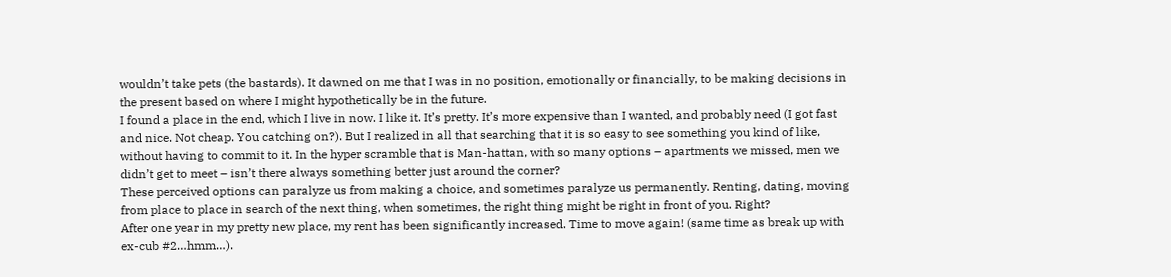wouldn’t take pets (the bastards). It dawned on me that I was in no position, emotionally or financially, to be making decisions in the present based on where I might hypothetically be in the future.
I found a place in the end, which I live in now. I like it. It’s pretty. It’s more expensive than I wanted, and probably need (I got fast and nice. Not cheap. You catching on?). But I realized in all that searching that it is so easy to see something you kind of like, without having to commit to it. In the hyper scramble that is Man-hattan, with so many options – apartments we missed, men we didn’t get to meet – isn’t there always something better just around the corner?
These perceived options can paralyze us from making a choice, and sometimes paralyze us permanently. Renting, dating, moving from place to place in search of the next thing, when sometimes, the right thing might be right in front of you. Right?
After one year in my pretty new place, my rent has been significantly increased. Time to move again! (same time as break up with ex-cub #2…hmm…).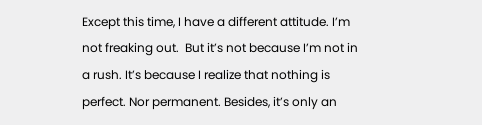Except this time, I have a different attitude. I’m not freaking out.  But it’s not because I’m not in a rush. It’s because I realize that nothing is perfect. Nor permanent. Besides, it’s only an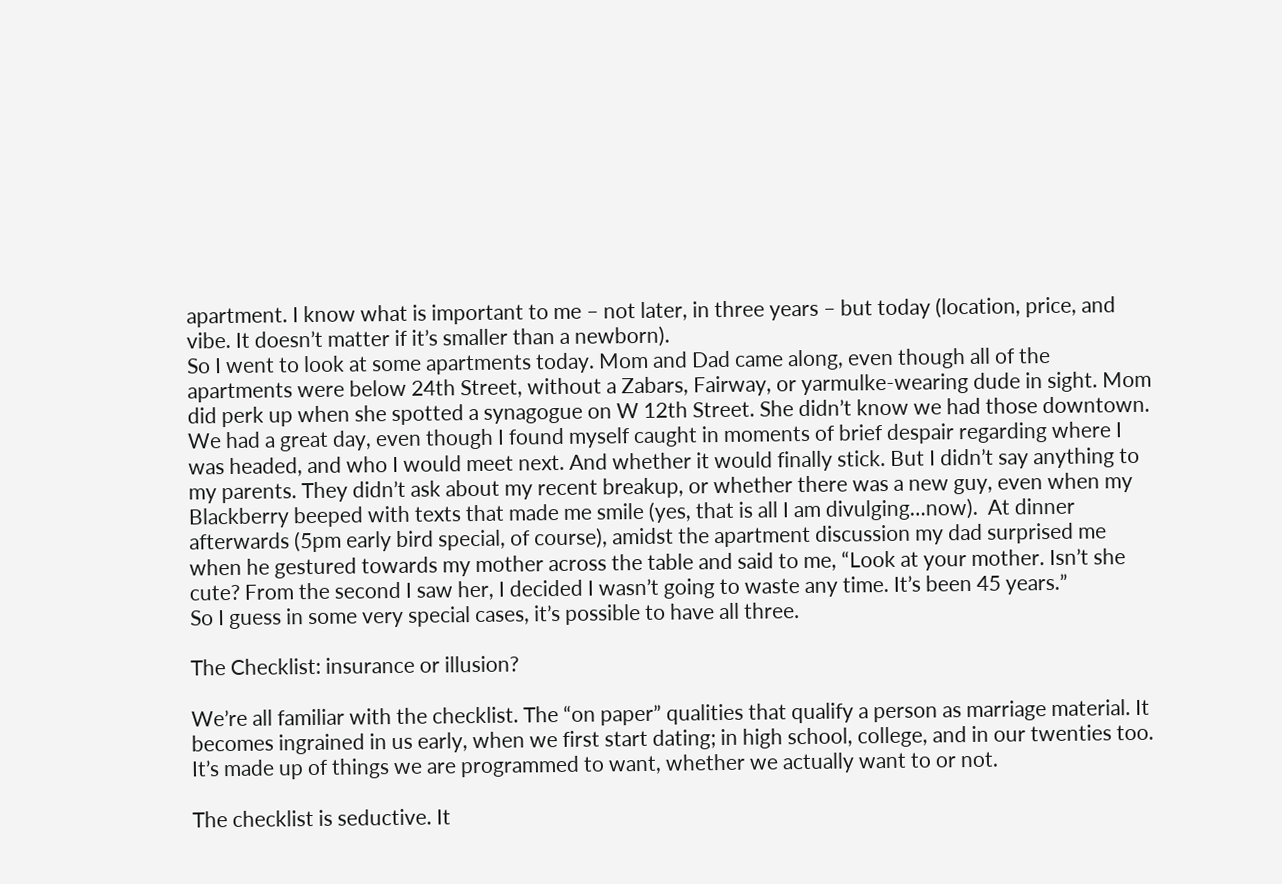apartment. I know what is important to me – not later, in three years – but today (location, price, and vibe. It doesn’t matter if it’s smaller than a newborn).
So I went to look at some apartments today. Mom and Dad came along, even though all of the apartments were below 24th Street, without a Zabars, Fairway, or yarmulke-wearing dude in sight. Mom did perk up when she spotted a synagogue on W 12th Street. She didn’t know we had those downtown.
We had a great day, even though I found myself caught in moments of brief despair regarding where I was headed, and who I would meet next. And whether it would finally stick. But I didn’t say anything to my parents. They didn’t ask about my recent breakup, or whether there was a new guy, even when my Blackberry beeped with texts that made me smile (yes, that is all I am divulging…now).  At dinner afterwards (5pm early bird special, of course), amidst the apartment discussion my dad surprised me when he gestured towards my mother across the table and said to me, “Look at your mother. Isn’t she cute? From the second I saw her, I decided I wasn’t going to waste any time. It’s been 45 years.”
So I guess in some very special cases, it’s possible to have all three.

The Checklist: insurance or illusion?

We’re all familiar with the checklist. The “on paper” qualities that qualify a person as marriage material. It becomes ingrained in us early, when we first start dating; in high school, college, and in our twenties too. It’s made up of things we are programmed to want, whether we actually want to or not.

The checklist is seductive. It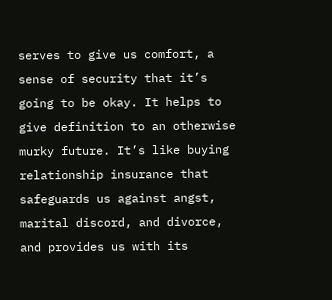serves to give us comfort, a sense of security that it’s going to be okay. It helps to give definition to an otherwise murky future. It’s like buying relationship insurance that safeguards us against angst, marital discord, and divorce, and provides us with its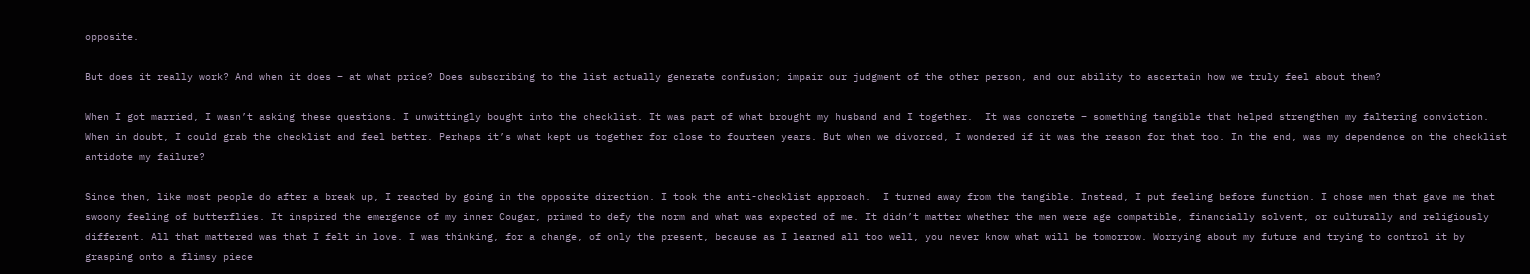opposite.

But does it really work? And when it does – at what price? Does subscribing to the list actually generate confusion; impair our judgment of the other person, and our ability to ascertain how we truly feel about them?

When I got married, I wasn’t asking these questions. I unwittingly bought into the checklist. It was part of what brought my husband and I together.  It was concrete – something tangible that helped strengthen my faltering conviction. When in doubt, I could grab the checklist and feel better. Perhaps it’s what kept us together for close to fourteen years. But when we divorced, I wondered if it was the reason for that too. In the end, was my dependence on the checklist antidote my failure?

Since then, like most people do after a break up, I reacted by going in the opposite direction. I took the anti-checklist approach.  I turned away from the tangible. Instead, I put feeling before function. I chose men that gave me that swoony feeling of butterflies. It inspired the emergence of my inner Cougar, primed to defy the norm and what was expected of me. It didn’t matter whether the men were age compatible, financially solvent, or culturally and religiously different. All that mattered was that I felt in love. I was thinking, for a change, of only the present, because as I learned all too well, you never know what will be tomorrow. Worrying about my future and trying to control it by grasping onto a flimsy piece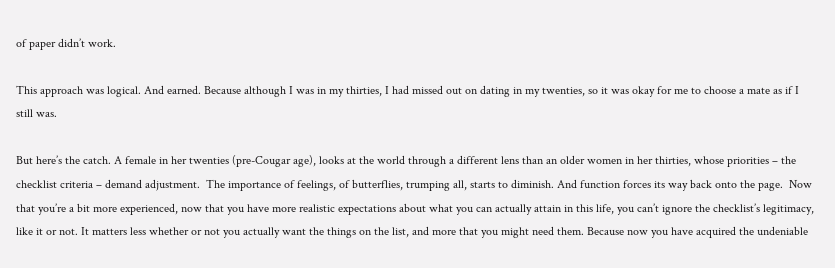of paper didn’t work.

This approach was logical. And earned. Because although I was in my thirties, I had missed out on dating in my twenties, so it was okay for me to choose a mate as if I still was.

But here’s the catch. A female in her twenties (pre-Cougar age), looks at the world through a different lens than an older women in her thirties, whose priorities – the checklist criteria – demand adjustment.  The importance of feelings, of butterflies, trumping all, starts to diminish. And function forces its way back onto the page.  Now that you’re a bit more experienced, now that you have more realistic expectations about what you can actually attain in this life, you can’t ignore the checklist’s legitimacy, like it or not. It matters less whether or not you actually want the things on the list, and more that you might need them. Because now you have acquired the undeniable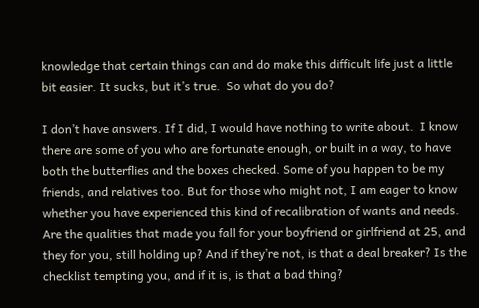knowledge that certain things can and do make this difficult life just a little bit easier. It sucks, but it’s true.  So what do you do?

I don’t have answers. If I did, I would have nothing to write about.  I know there are some of you who are fortunate enough, or built in a way, to have both the butterflies and the boxes checked. Some of you happen to be my friends, and relatives too. But for those who might not, I am eager to know whether you have experienced this kind of recalibration of wants and needs. Are the qualities that made you fall for your boyfriend or girlfriend at 25, and they for you, still holding up? And if they’re not, is that a deal breaker? Is the checklist tempting you, and if it is, is that a bad thing?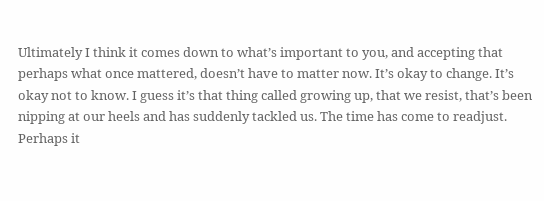Ultimately I think it comes down to what’s important to you, and accepting that perhaps what once mattered, doesn’t have to matter now. It’s okay to change. It’s okay not to know. I guess it’s that thing called growing up, that we resist, that’s been nipping at our heels and has suddenly tackled us. The time has come to readjust. Perhaps it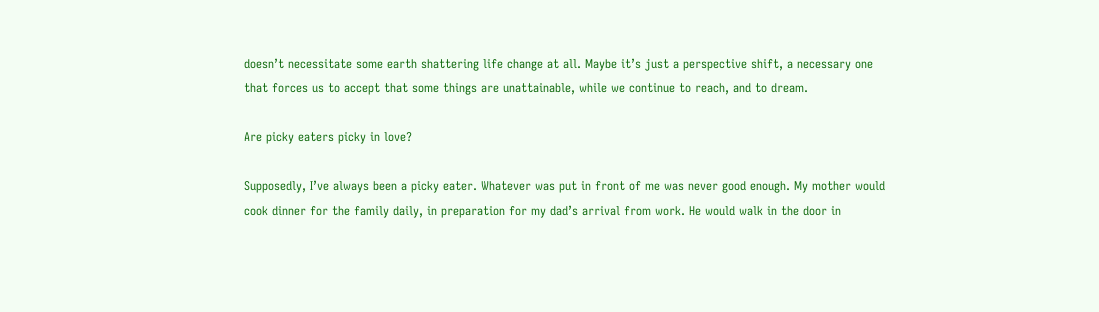doesn’t necessitate some earth shattering life change at all. Maybe it’s just a perspective shift, a necessary one that forces us to accept that some things are unattainable, while we continue to reach, and to dream.

Are picky eaters picky in love?

Supposedly, I’ve always been a picky eater. Whatever was put in front of me was never good enough. My mother would cook dinner for the family daily, in preparation for my dad’s arrival from work. He would walk in the door in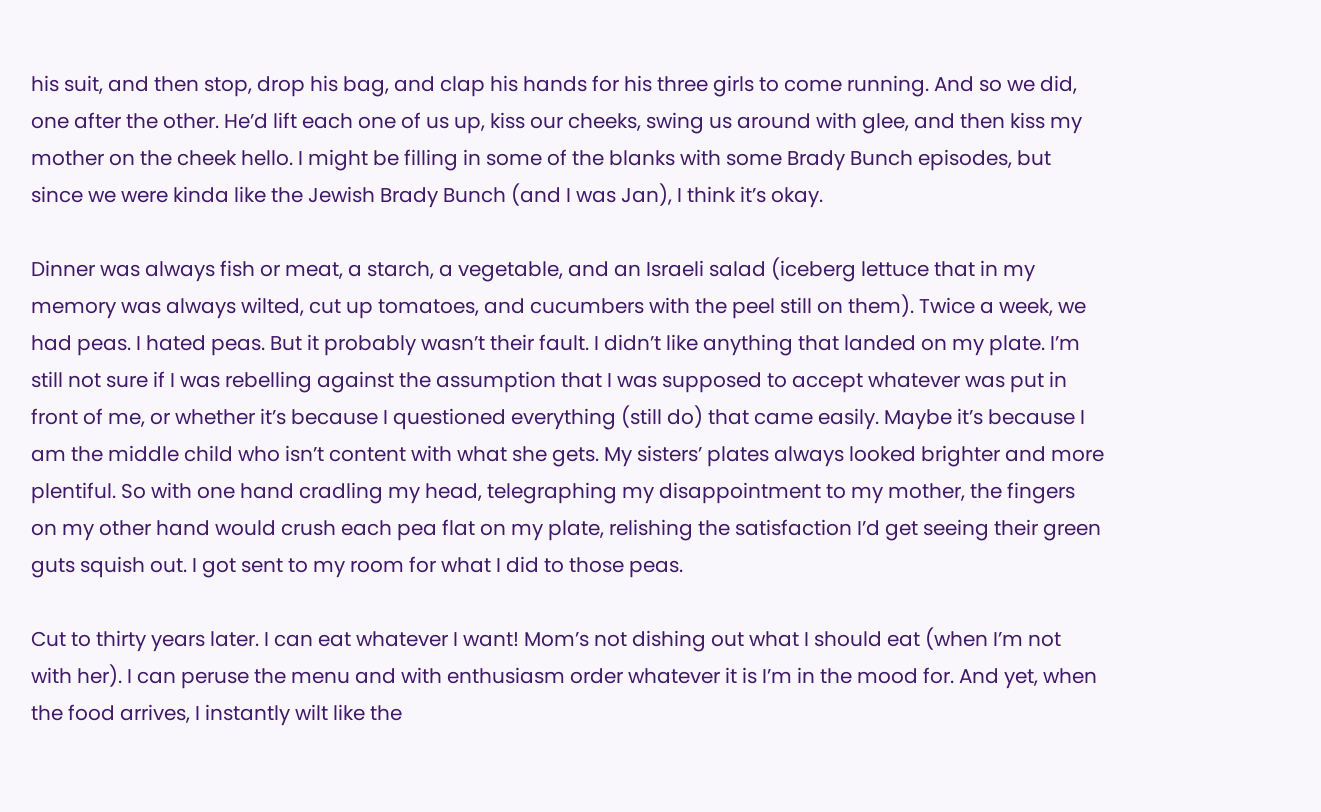his suit, and then stop, drop his bag, and clap his hands for his three girls to come running. And so we did, one after the other. He’d lift each one of us up, kiss our cheeks, swing us around with glee, and then kiss my mother on the cheek hello. I might be filling in some of the blanks with some Brady Bunch episodes, but since we were kinda like the Jewish Brady Bunch (and I was Jan), I think it’s okay.

Dinner was always fish or meat, a starch, a vegetable, and an Israeli salad (iceberg lettuce that in my memory was always wilted, cut up tomatoes, and cucumbers with the peel still on them). Twice a week, we had peas. I hated peas. But it probably wasn’t their fault. I didn’t like anything that landed on my plate. I’m still not sure if I was rebelling against the assumption that I was supposed to accept whatever was put in front of me, or whether it’s because I questioned everything (still do) that came easily. Maybe it’s because I am the middle child who isn’t content with what she gets. My sisters’ plates always looked brighter and more plentiful. So with one hand cradling my head, telegraphing my disappointment to my mother, the fingers on my other hand would crush each pea flat on my plate, relishing the satisfaction I’d get seeing their green guts squish out. I got sent to my room for what I did to those peas.

Cut to thirty years later. I can eat whatever I want! Mom’s not dishing out what I should eat (when I’m not with her). I can peruse the menu and with enthusiasm order whatever it is I’m in the mood for. And yet, when the food arrives, I instantly wilt like the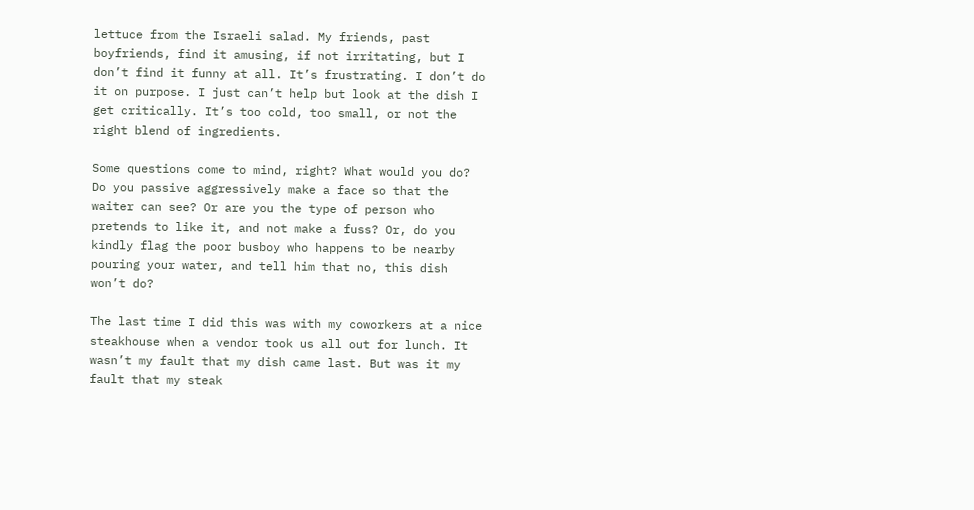lettuce from the Israeli salad. My friends, past boyfriends, find it amusing, if not irritating, but I don’t find it funny at all. It’s frustrating. I don’t do it on purpose. I just can’t help but look at the dish I get critically. It’s too cold, too small, or not the right blend of ingredients.

Some questions come to mind, right? What would you do? Do you passive aggressively make a face so that the waiter can see? Or are you the type of person who pretends to like it, and not make a fuss? Or, do you kindly flag the poor busboy who happens to be nearby pouring your water, and tell him that no, this dish won’t do?

The last time I did this was with my coworkers at a nice steakhouse when a vendor took us all out for lunch. It wasn’t my fault that my dish came last. But was it my fault that my steak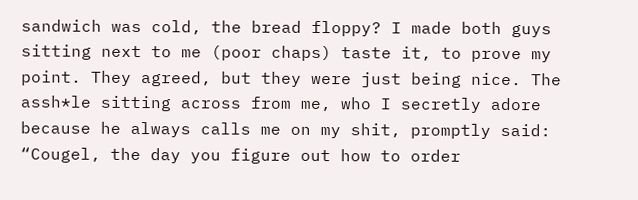sandwich was cold, the bread floppy? I made both guys sitting next to me (poor chaps) taste it, to prove my point. They agreed, but they were just being nice. The assh*le sitting across from me, who I secretly adore because he always calls me on my shit, promptly said: “Cougel, the day you figure out how to order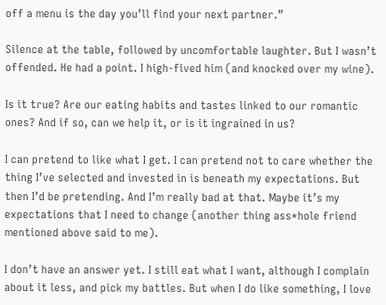off a menu is the day you’ll find your next partner.”

Silence at the table, followed by uncomfortable laughter. But I wasn’t offended. He had a point. I high-fived him (and knocked over my wine).

Is it true? Are our eating habits and tastes linked to our romantic ones? And if so, can we help it, or is it ingrained in us?

I can pretend to like what I get. I can pretend not to care whether the thing I’ve selected and invested in is beneath my expectations. But then I’d be pretending. And I’m really bad at that. Maybe it’s my expectations that I need to change (another thing ass*hole friend mentioned above said to me).

I don’t have an answer yet. I still eat what I want, although I complain about it less, and pick my battles. But when I do like something, I love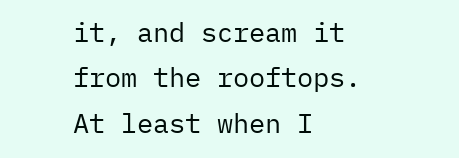it, and scream it from the rooftops. At least when I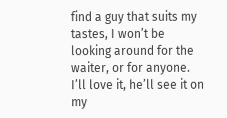find a guy that suits my tastes, I won’t be looking around for the waiter, or for anyone. I’ll love it, he’ll see it on my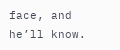face, and he’ll know.